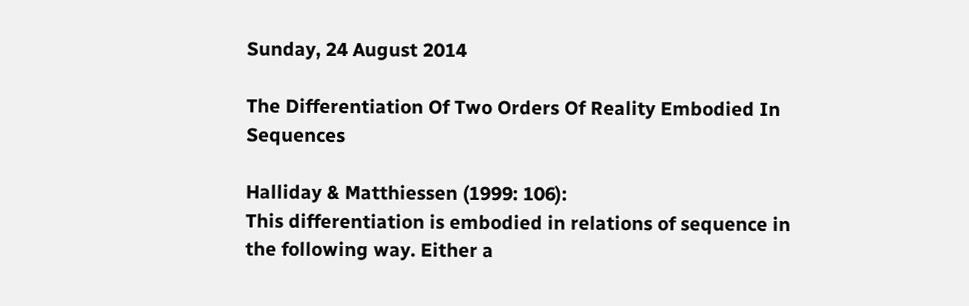Sunday, 24 August 2014

The Differentiation Of Two Orders Of Reality Embodied In Sequences

Halliday & Matthiessen (1999: 106):
This differentiation is embodied in relations of sequence in the following way. Either a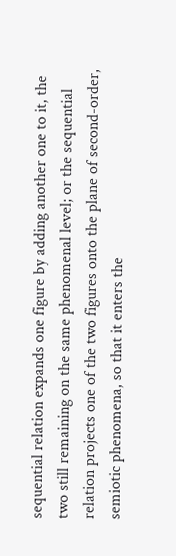sequential relation expands one figure by adding another one to it, the two still remaining on the same phenomenal level; or the sequential relation projects one of the two figures onto the plane of second-order, semiotic phenomena, so that it enters the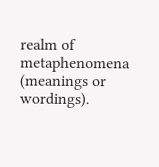realm of metaphenomena (meanings or wordings).